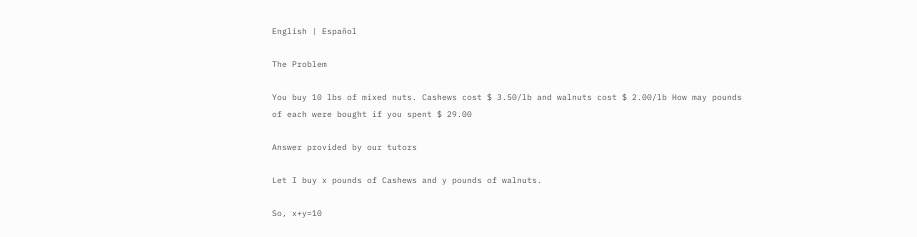English | Español

The Problem

You buy 10 lbs of mixed nuts. Cashews cost $ 3.50/lb and walnuts cost $ 2.00/lb How may pounds of each were bought if you spent $ 29.00

Answer provided by our tutors

Let I buy x pounds of Cashews and y pounds of walnuts.

So, x+y=10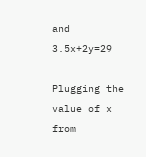and 3.5x+2y=29

Plugging the value of x from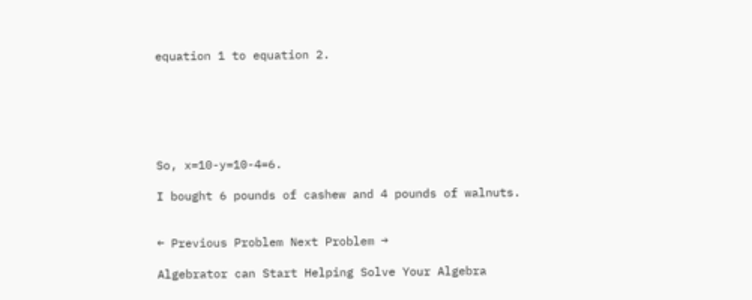equation 1 to equation 2.






So, x=10-y=10-4=6.

I bought 6 pounds of cashew and 4 pounds of walnuts.


← Previous Problem Next Problem →

Algebrator can Start Helping Solve Your Algebra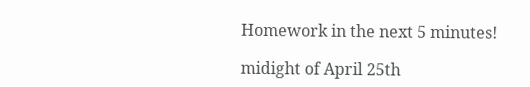Homework in the next 5 minutes!

midight of April 25th